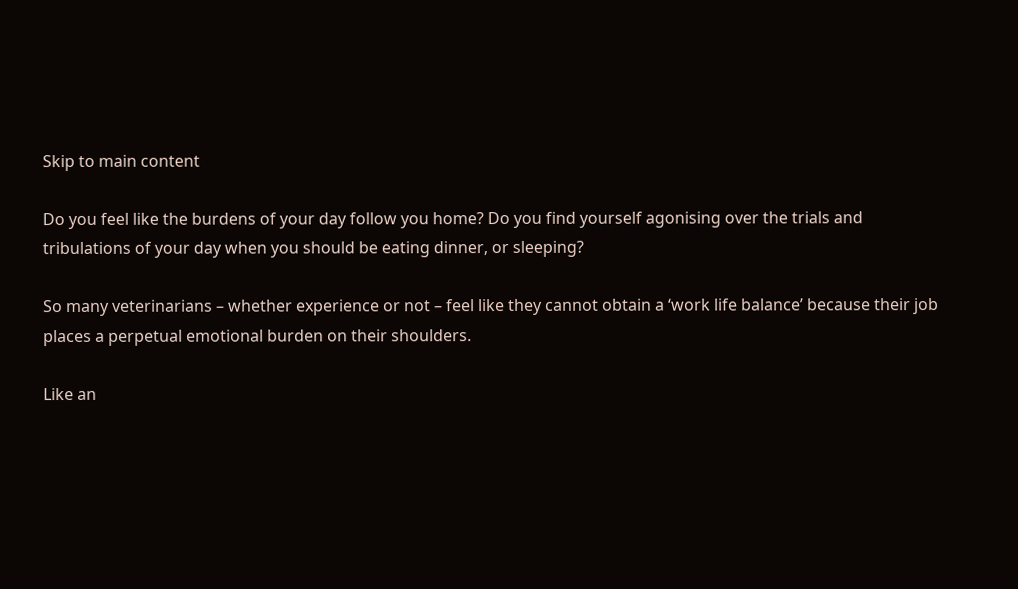Skip to main content

Do you feel like the burdens of your day follow you home? Do you find yourself agonising over the trials and tribulations of your day when you should be eating dinner, or sleeping?

So many veterinarians – whether experience or not – feel like they cannot obtain a ‘work life balance’ because their job places a perpetual emotional burden on their shoulders.

Like an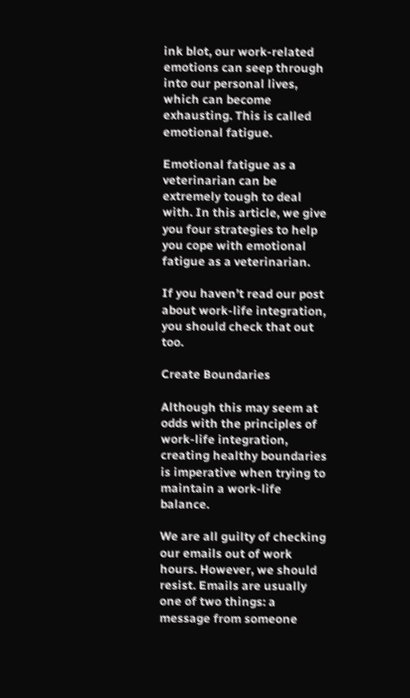ink blot, our work-related emotions can seep through into our personal lives, which can become exhausting. This is called emotional fatigue.

Emotional fatigue as a veterinarian can be extremely tough to deal with. In this article, we give you four strategies to help you cope with emotional fatigue as a veterinarian.

If you haven’t read our post about work-life integration, you should check that out too.

Create Boundaries

Although this may seem at odds with the principles of work-life integration, creating healthy boundaries is imperative when trying to maintain a work-life balance.

We are all guilty of checking our emails out of work hours. However, we should resist. Emails are usually one of two things: a message from someone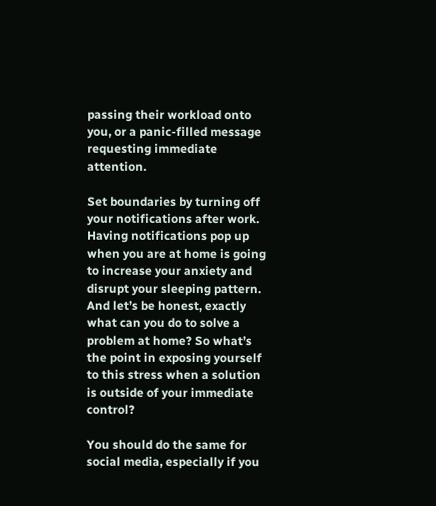passing their workload onto you, or a panic-filled message requesting immediate attention.

Set boundaries by turning off your notifications after work. Having notifications pop up when you are at home is going to increase your anxiety and disrupt your sleeping pattern. And let’s be honest, exactly what can you do to solve a problem at home? So what’s the point in exposing yourself to this stress when a solution is outside of your immediate control?

You should do the same for social media, especially if you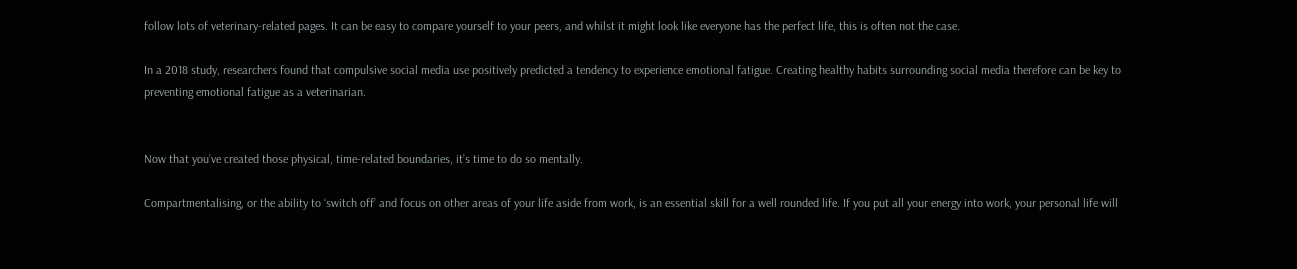follow lots of veterinary-related pages. It can be easy to compare yourself to your peers, and whilst it might look like everyone has the perfect life, this is often not the case.

In a 2018 study, researchers found that compulsive social media use positively predicted a tendency to experience emotional fatigue. Creating healthy habits surrounding social media therefore can be key to preventing emotional fatigue as a veterinarian.


Now that you’ve created those physical, time-related boundaries, it’s time to do so mentally.

Compartmentalising, or the ability to ‘switch off’ and focus on other areas of your life aside from work, is an essential skill for a well rounded life. If you put all your energy into work, your personal life will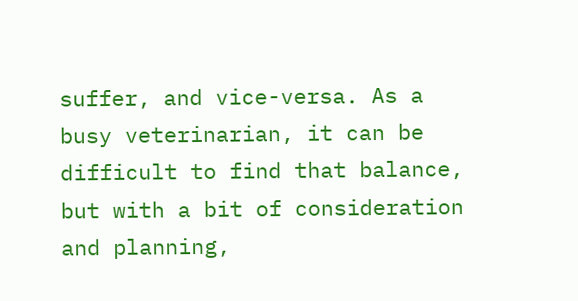suffer, and vice-versa. As a busy veterinarian, it can be difficult to find that balance, but with a bit of consideration and planning,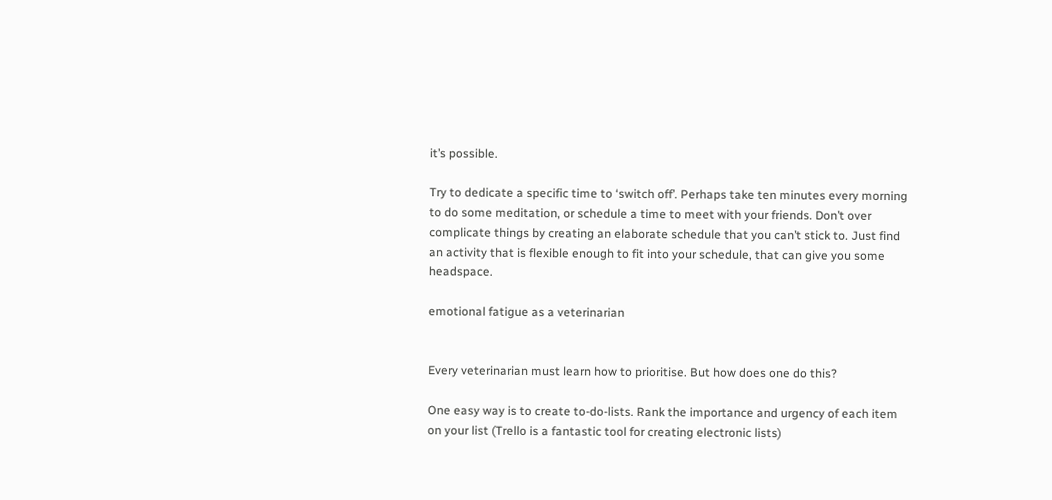it’s possible.

Try to dedicate a specific time to ‘switch off’. Perhaps take ten minutes every morning to do some meditation, or schedule a time to meet with your friends. Don’t over complicate things by creating an elaborate schedule that you can’t stick to. Just find an activity that is flexible enough to fit into your schedule, that can give you some headspace.

emotional fatigue as a veterinarian


Every veterinarian must learn how to prioritise. But how does one do this?

One easy way is to create to-do-lists. Rank the importance and urgency of each item on your list (Trello is a fantastic tool for creating electronic lists)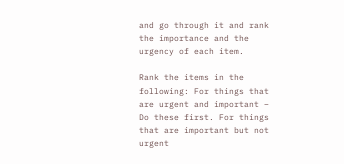and go through it and rank the importance and the urgency of each item.

Rank the items in the following: For things that are urgent and important – Do these first. For things that are important but not urgent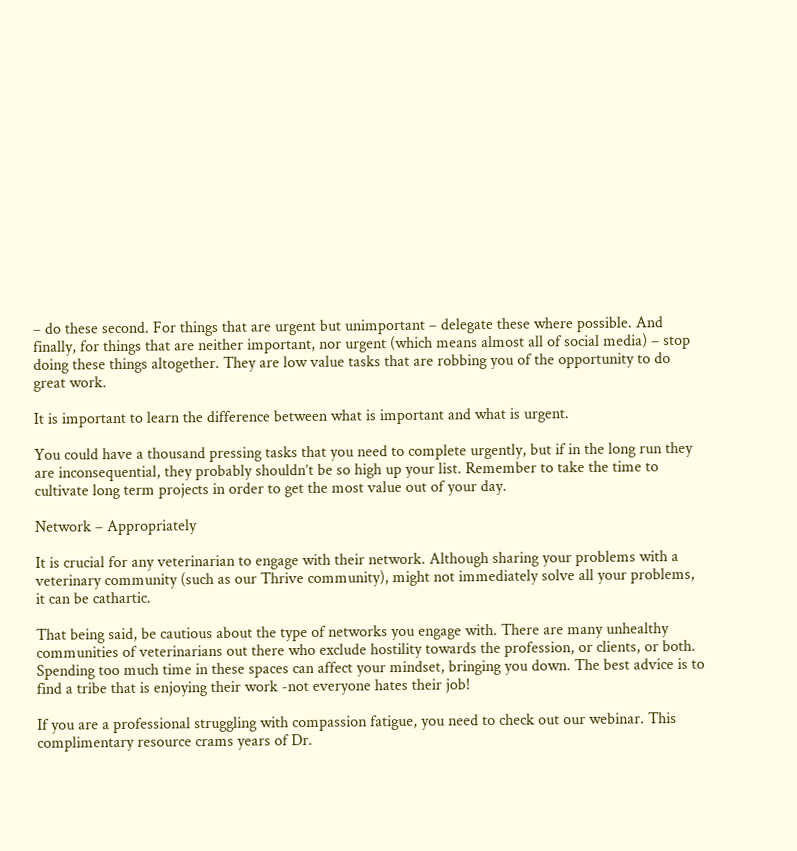– do these second. For things that are urgent but unimportant – delegate these where possible. And finally, for things that are neither important, nor urgent (which means almost all of social media) – stop doing these things altogether. They are low value tasks that are robbing you of the opportunity to do great work.

It is important to learn the difference between what is important and what is urgent.

You could have a thousand pressing tasks that you need to complete urgently, but if in the long run they are inconsequential, they probably shouldn’t be so high up your list. Remember to take the time to cultivate long term projects in order to get the most value out of your day.

Network – Appropriately

It is crucial for any veterinarian to engage with their network. Although sharing your problems with a veterinary community (such as our Thrive community), might not immediately solve all your problems, it can be cathartic.

That being said, be cautious about the type of networks you engage with. There are many unhealthy communities of veterinarians out there who exclude hostility towards the profession, or clients, or both. Spending too much time in these spaces can affect your mindset, bringing you down. The best advice is to find a tribe that is enjoying their work -not everyone hates their job!

If you are a professional struggling with compassion fatigue, you need to check out our webinar. This complimentary resource crams years of Dr.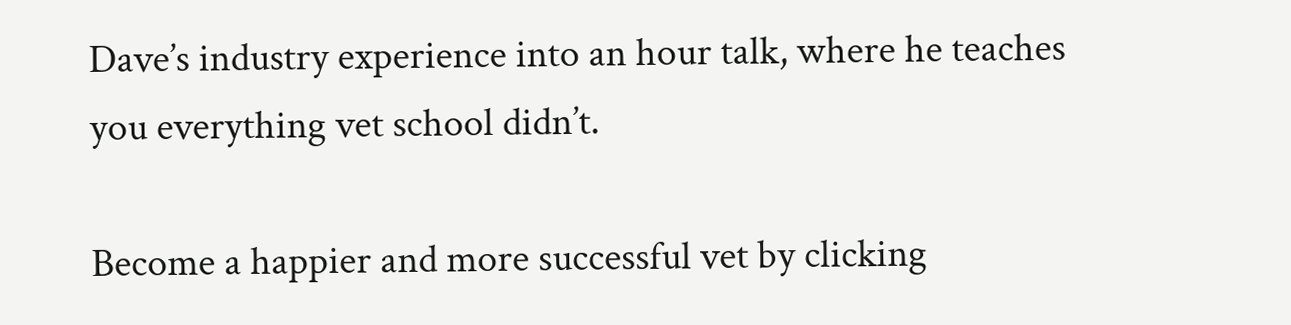Dave’s industry experience into an hour talk, where he teaches you everything vet school didn’t.

Become a happier and more successful vet by clicking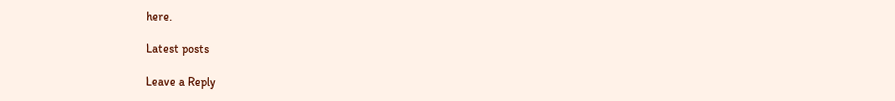here.

Latest posts

Leave a Reply